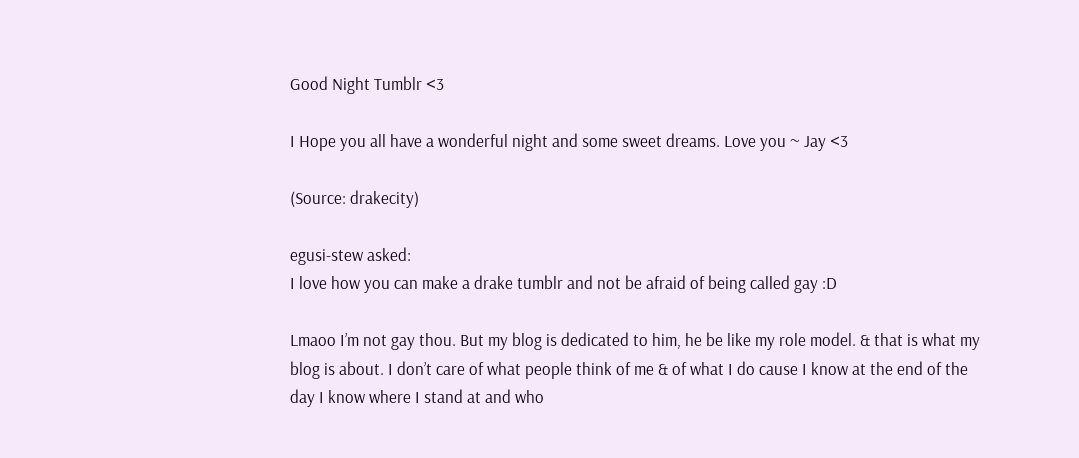Good Night Tumblr <3

I Hope you all have a wonderful night and some sweet dreams. Love you ~ Jay <3

(Source: drakecity)

egusi-stew asked:
I love how you can make a drake tumblr and not be afraid of being called gay :D

Lmaoo I’m not gay thou. But my blog is dedicated to him, he be like my role model. & that is what my blog is about. I don’t care of what people think of me & of what I do cause I know at the end of the day I know where I stand at and who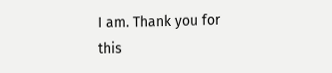I am. Thank you for this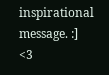inspirational message. :] <3